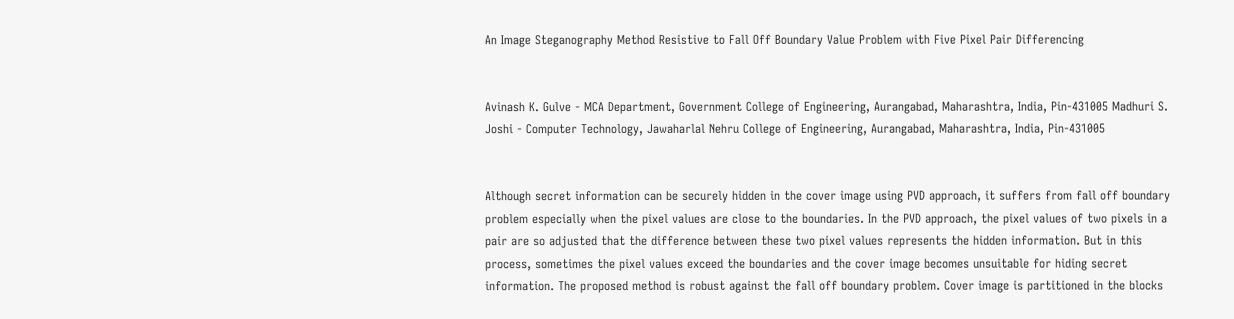An Image Steganography Method Resistive to Fall Off Boundary Value Problem with Five Pixel Pair Differencing


Avinash K. Gulve - MCA Department, Government College of Engineering, Aurangabad, Maharashtra, India, Pin-431005 Madhuri S. Joshi - Computer Technology, Jawaharlal Nehru College of Engineering, Aurangabad, Maharashtra, India, Pin-431005


Although secret information can be securely hidden in the cover image using PVD approach, it suffers from fall off boundary problem especially when the pixel values are close to the boundaries. In the PVD approach, the pixel values of two pixels in a pair are so adjusted that the difference between these two pixel values represents the hidden information. But in this process, sometimes the pixel values exceed the boundaries and the cover image becomes unsuitable for hiding secret information. The proposed method is robust against the fall off boundary problem. Cover image is partitioned in the blocks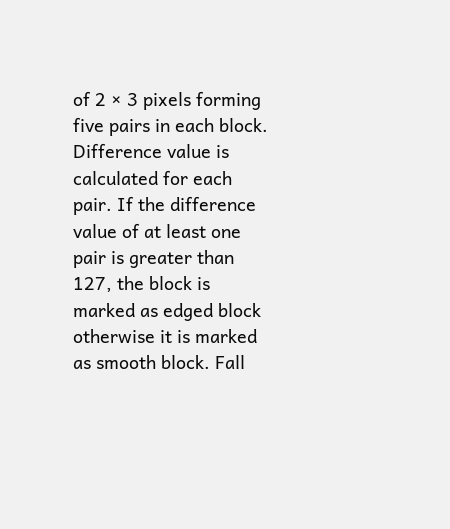of 2 × 3 pixels forming five pairs in each block. Difference value is calculated for each pair. If the difference value of at least one pair is greater than 127, the block is marked as edged block otherwise it is marked as smooth block. Fall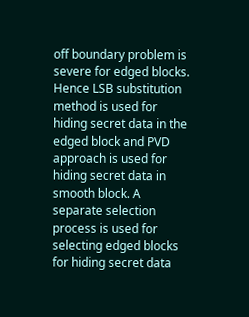off boundary problem is severe for edged blocks. Hence LSB substitution method is used for hiding secret data in the edged block and PVD approach is used for hiding secret data in smooth block. A separate selection process is used for selecting edged blocks for hiding secret data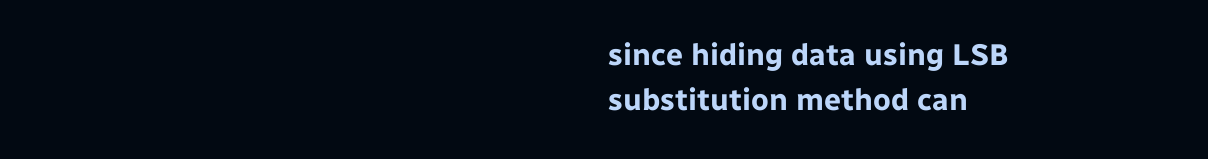since hiding data using LSB substitution method can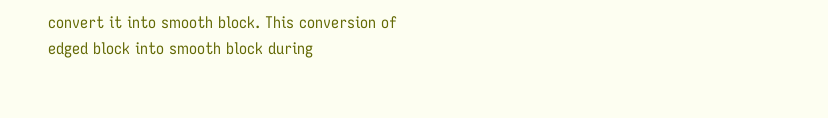convert it into smooth block. This conversion of edged block into smooth block during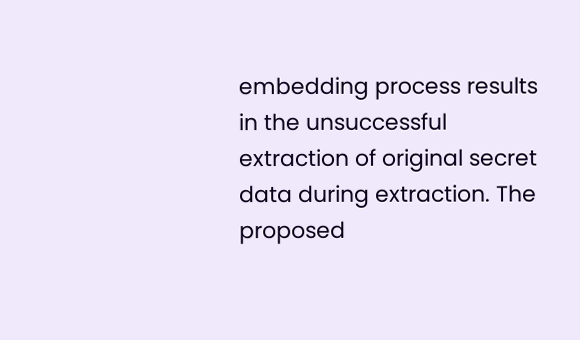embedding process results in the unsuccessful extraction of original secret data during extraction. The proposed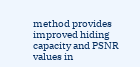method provides improved hiding capacity and PSNR values in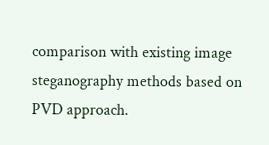comparison with existing image steganography methods based on PVD approach.